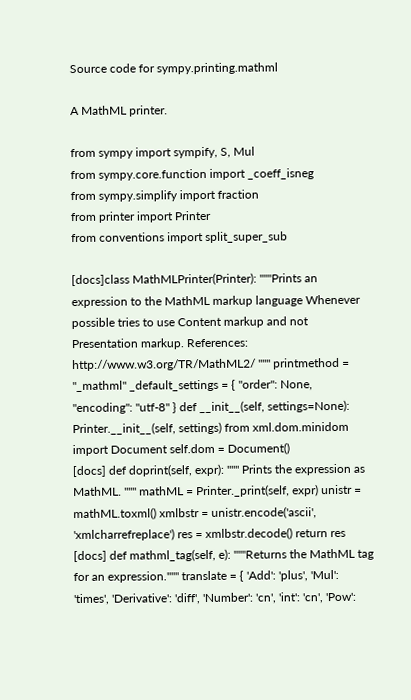Source code for sympy.printing.mathml

A MathML printer.

from sympy import sympify, S, Mul
from sympy.core.function import _coeff_isneg
from sympy.simplify import fraction
from printer import Printer
from conventions import split_super_sub

[docs]class MathMLPrinter(Printer): """Prints an expression to the MathML markup language Whenever possible tries to use Content markup and not Presentation markup. References: http://www.w3.org/TR/MathML2/ """ printmethod = "_mathml" _default_settings = { "order": None, "encoding": "utf-8" } def __init__(self, settings=None): Printer.__init__(self, settings) from xml.dom.minidom import Document self.dom = Document()
[docs] def doprint(self, expr): """ Prints the expression as MathML. """ mathML = Printer._print(self, expr) unistr = mathML.toxml() xmlbstr = unistr.encode('ascii', 'xmlcharrefreplace') res = xmlbstr.decode() return res
[docs] def mathml_tag(self, e): """Returns the MathML tag for an expression.""" translate = { 'Add': 'plus', 'Mul': 'times', 'Derivative': 'diff', 'Number': 'cn', 'int': 'cn', 'Pow':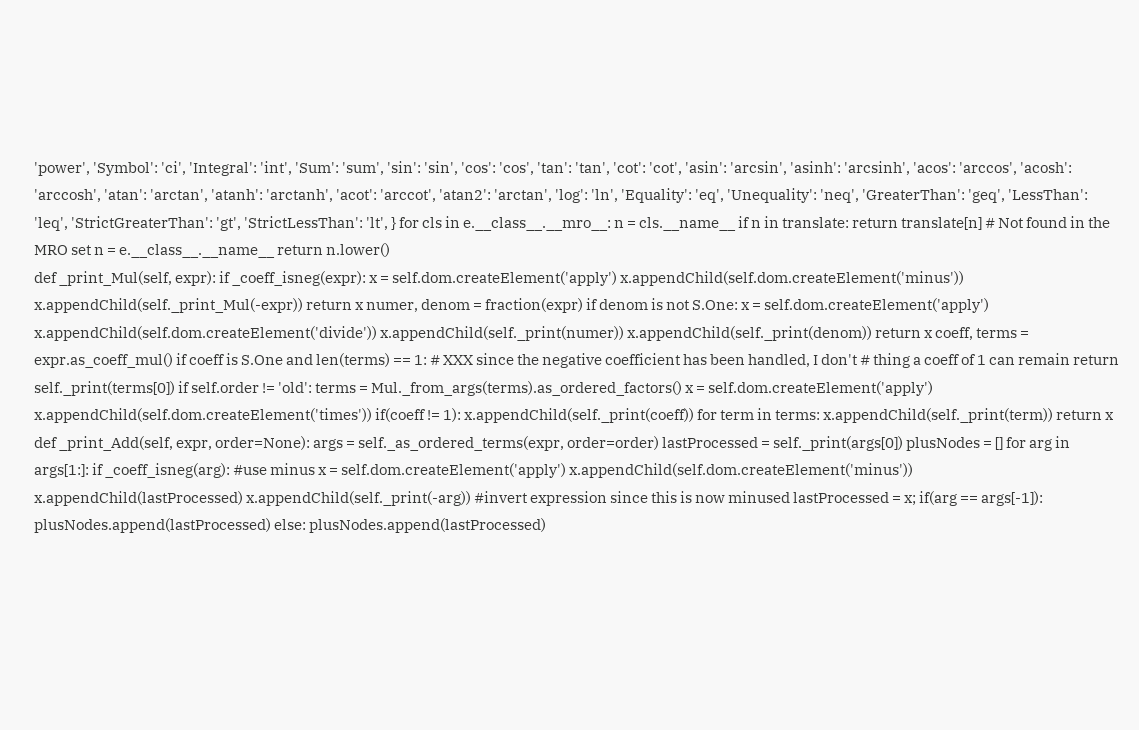'power', 'Symbol': 'ci', 'Integral': 'int', 'Sum': 'sum', 'sin': 'sin', 'cos': 'cos', 'tan': 'tan', 'cot': 'cot', 'asin': 'arcsin', 'asinh': 'arcsinh', 'acos': 'arccos', 'acosh': 'arccosh', 'atan': 'arctan', 'atanh': 'arctanh', 'acot': 'arccot', 'atan2': 'arctan', 'log': 'ln', 'Equality': 'eq', 'Unequality': 'neq', 'GreaterThan': 'geq', 'LessThan': 'leq', 'StrictGreaterThan': 'gt', 'StrictLessThan': 'lt', } for cls in e.__class__.__mro__: n = cls.__name__ if n in translate: return translate[n] # Not found in the MRO set n = e.__class__.__name__ return n.lower()
def _print_Mul(self, expr): if _coeff_isneg(expr): x = self.dom.createElement('apply') x.appendChild(self.dom.createElement('minus')) x.appendChild(self._print_Mul(-expr)) return x numer, denom = fraction(expr) if denom is not S.One: x = self.dom.createElement('apply') x.appendChild(self.dom.createElement('divide')) x.appendChild(self._print(numer)) x.appendChild(self._print(denom)) return x coeff, terms = expr.as_coeff_mul() if coeff is S.One and len(terms) == 1: # XXX since the negative coefficient has been handled, I don't # thing a coeff of 1 can remain return self._print(terms[0]) if self.order != 'old': terms = Mul._from_args(terms).as_ordered_factors() x = self.dom.createElement('apply') x.appendChild(self.dom.createElement('times')) if(coeff != 1): x.appendChild(self._print(coeff)) for term in terms: x.appendChild(self._print(term)) return x def _print_Add(self, expr, order=None): args = self._as_ordered_terms(expr, order=order) lastProcessed = self._print(args[0]) plusNodes = [] for arg in args[1:]: if _coeff_isneg(arg): #use minus x = self.dom.createElement('apply') x.appendChild(self.dom.createElement('minus')) x.appendChild(lastProcessed) x.appendChild(self._print(-arg)) #invert expression since this is now minused lastProcessed = x; if(arg == args[-1]): plusNodes.append(lastProcessed) else: plusNodes.append(lastProcessed)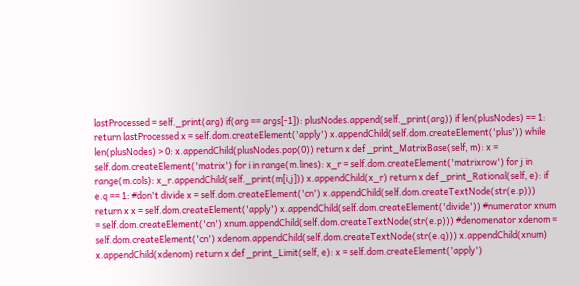lastProcessed = self._print(arg) if(arg == args[-1]): plusNodes.append(self._print(arg)) if len(plusNodes) == 1: return lastProcessed x = self.dom.createElement('apply') x.appendChild(self.dom.createElement('plus')) while len(plusNodes) > 0: x.appendChild(plusNodes.pop(0)) return x def _print_MatrixBase(self, m): x = self.dom.createElement('matrix') for i in range(m.lines): x_r = self.dom.createElement('matrixrow') for j in range(m.cols): x_r.appendChild(self._print(m[i,j])) x.appendChild(x_r) return x def _print_Rational(self, e): if e.q == 1: #don't divide x = self.dom.createElement('cn') x.appendChild(self.dom.createTextNode(str(e.p))) return x x = self.dom.createElement('apply') x.appendChild(self.dom.createElement('divide')) #numerator xnum = self.dom.createElement('cn') xnum.appendChild(self.dom.createTextNode(str(e.p))) #denomenator xdenom = self.dom.createElement('cn') xdenom.appendChild(self.dom.createTextNode(str(e.q))) x.appendChild(xnum) x.appendChild(xdenom) return x def _print_Limit(self, e): x = self.dom.createElement('apply')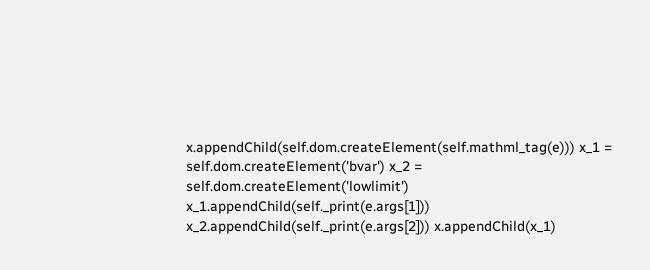x.appendChild(self.dom.createElement(self.mathml_tag(e))) x_1 = self.dom.createElement('bvar') x_2 = self.dom.createElement('lowlimit') x_1.appendChild(self._print(e.args[1])) x_2.appendChild(self._print(e.args[2])) x.appendChild(x_1)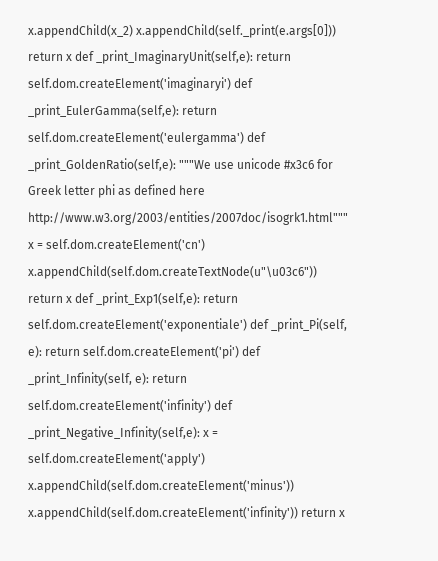x.appendChild(x_2) x.appendChild(self._print(e.args[0])) return x def _print_ImaginaryUnit(self,e): return self.dom.createElement('imaginaryi') def _print_EulerGamma(self,e): return self.dom.createElement('eulergamma') def _print_GoldenRatio(self,e): """We use unicode #x3c6 for Greek letter phi as defined here http://www.w3.org/2003/entities/2007doc/isogrk1.html""" x = self.dom.createElement('cn') x.appendChild(self.dom.createTextNode(u"\u03c6")) return x def _print_Exp1(self,e): return self.dom.createElement('exponentiale') def _print_Pi(self, e): return self.dom.createElement('pi') def _print_Infinity(self, e): return self.dom.createElement('infinity') def _print_Negative_Infinity(self,e): x = self.dom.createElement('apply') x.appendChild(self.dom.createElement('minus')) x.appendChild(self.dom.createElement('infinity')) return x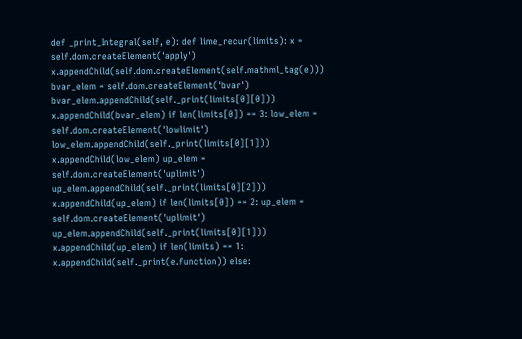def _print_Integral(self, e): def lime_recur(limits): x = self.dom.createElement('apply') x.appendChild(self.dom.createElement(self.mathml_tag(e))) bvar_elem = self.dom.createElement('bvar') bvar_elem.appendChild(self._print(limits[0][0])) x.appendChild(bvar_elem) if len(limits[0]) == 3: low_elem = self.dom.createElement('lowlimit') low_elem.appendChild(self._print(limits[0][1])) x.appendChild(low_elem) up_elem = self.dom.createElement('uplimit') up_elem.appendChild(self._print(limits[0][2])) x.appendChild(up_elem) if len(limits[0]) == 2: up_elem = self.dom.createElement('uplimit') up_elem.appendChild(self._print(limits[0][1])) x.appendChild(up_elem) if len(limits) == 1: x.appendChild(self._print(e.function)) else: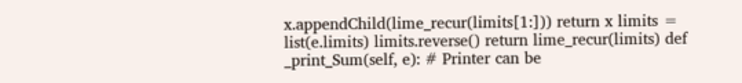x.appendChild(lime_recur(limits[1:])) return x limits = list(e.limits) limits.reverse() return lime_recur(limits) def _print_Sum(self, e): # Printer can be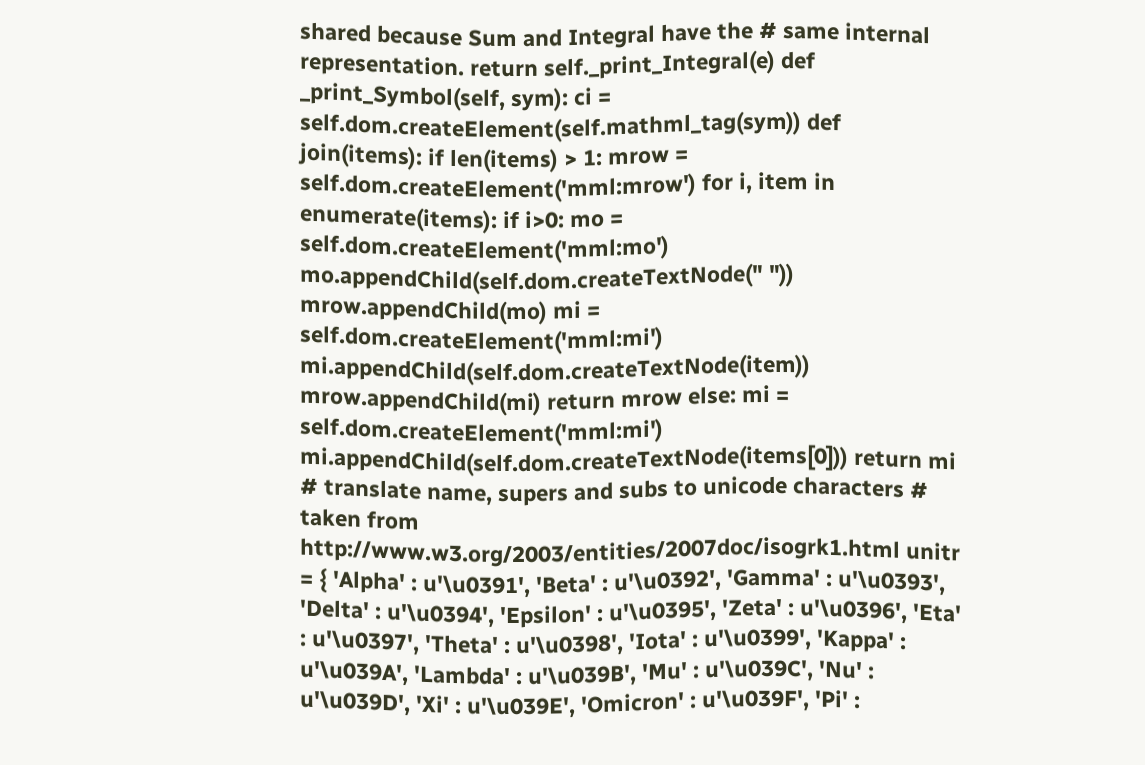shared because Sum and Integral have the # same internal representation. return self._print_Integral(e) def _print_Symbol(self, sym): ci = self.dom.createElement(self.mathml_tag(sym)) def join(items): if len(items) > 1: mrow = self.dom.createElement('mml:mrow') for i, item in enumerate(items): if i>0: mo = self.dom.createElement('mml:mo') mo.appendChild(self.dom.createTextNode(" ")) mrow.appendChild(mo) mi = self.dom.createElement('mml:mi') mi.appendChild(self.dom.createTextNode(item)) mrow.appendChild(mi) return mrow else: mi = self.dom.createElement('mml:mi') mi.appendChild(self.dom.createTextNode(items[0])) return mi # translate name, supers and subs to unicode characters # taken from http://www.w3.org/2003/entities/2007doc/isogrk1.html unitr = { 'Alpha' : u'\u0391', 'Beta' : u'\u0392', 'Gamma' : u'\u0393', 'Delta' : u'\u0394', 'Epsilon' : u'\u0395', 'Zeta' : u'\u0396', 'Eta' : u'\u0397', 'Theta' : u'\u0398', 'Iota' : u'\u0399', 'Kappa' : u'\u039A', 'Lambda' : u'\u039B', 'Mu' : u'\u039C', 'Nu' : u'\u039D', 'Xi' : u'\u039E', 'Omicron' : u'\u039F', 'Pi' :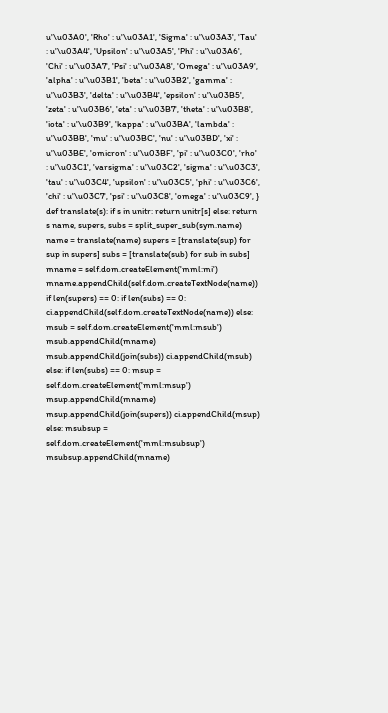u'\u03A0', 'Rho' : u'\u03A1', 'Sigma' : u'\u03A3', 'Tau' : u'\u03A4', 'Upsilon' : u'\u03A5', 'Phi' : u'\u03A6', 'Chi' : u'\u03A7', 'Psi' : u'\u03A8', 'Omega' : u'\u03A9', 'alpha' : u'\u03B1', 'beta' : u'\u03B2', 'gamma' : u'\u03B3', 'delta' : u'\u03B4', 'epsilon' : u'\u03B5', 'zeta' : u'\u03B6', 'eta' : u'\u03B7', 'theta' : u'\u03B8', 'iota' : u'\u03B9', 'kappa' : u'\u03BA', 'lambda' : u'\u03BB', 'mu' : u'\u03BC', 'nu' : u'\u03BD', 'xi' : u'\u03BE', 'omicron' : u'\u03BF', 'pi' : u'\u03C0', 'rho' : u'\u03C1', 'varsigma' : u'\u03C2', 'sigma' : u'\u03C3', 'tau' : u'\u03C4', 'upsilon' : u'\u03C5', 'phi' : u'\u03C6', 'chi' : u'\u03C7', 'psi' : u'\u03C8', 'omega' : u'\u03C9', } def translate(s): if s in unitr: return unitr[s] else: return s name, supers, subs = split_super_sub(sym.name) name = translate(name) supers = [translate(sup) for sup in supers] subs = [translate(sub) for sub in subs] mname = self.dom.createElement('mml:mi') mname.appendChild(self.dom.createTextNode(name)) if len(supers) == 0: if len(subs) == 0: ci.appendChild(self.dom.createTextNode(name)) else: msub = self.dom.createElement('mml:msub') msub.appendChild(mname) msub.appendChild(join(subs)) ci.appendChild(msub) else: if len(subs) == 0: msup = self.dom.createElement('mml:msup') msup.appendChild(mname) msup.appendChild(join(supers)) ci.appendChild(msup) else: msubsup = self.dom.createElement('mml:msubsup') msubsup.appendChild(mname)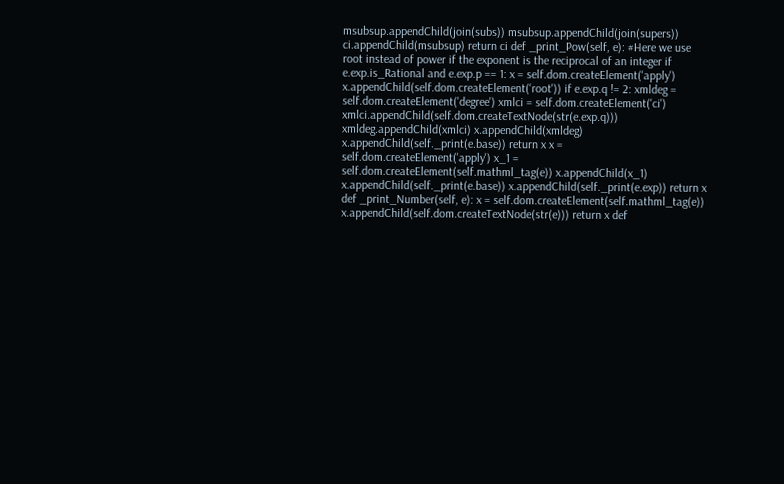msubsup.appendChild(join(subs)) msubsup.appendChild(join(supers)) ci.appendChild(msubsup) return ci def _print_Pow(self, e): #Here we use root instead of power if the exponent is the reciprocal of an integer if e.exp.is_Rational and e.exp.p == 1: x = self.dom.createElement('apply') x.appendChild(self.dom.createElement('root')) if e.exp.q != 2: xmldeg = self.dom.createElement('degree') xmlci = self.dom.createElement('ci') xmlci.appendChild(self.dom.createTextNode(str(e.exp.q))) xmldeg.appendChild(xmlci) x.appendChild(xmldeg) x.appendChild(self._print(e.base)) return x x = self.dom.createElement('apply') x_1 = self.dom.createElement(self.mathml_tag(e)) x.appendChild(x_1) x.appendChild(self._print(e.base)) x.appendChild(self._print(e.exp)) return x def _print_Number(self, e): x = self.dom.createElement(self.mathml_tag(e)) x.appendChild(self.dom.createTextNode(str(e))) return x def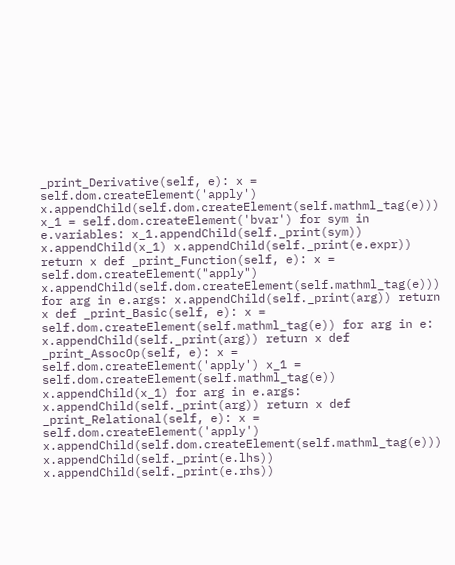_print_Derivative(self, e): x = self.dom.createElement('apply') x.appendChild(self.dom.createElement(self.mathml_tag(e))) x_1 = self.dom.createElement('bvar') for sym in e.variables: x_1.appendChild(self._print(sym)) x.appendChild(x_1) x.appendChild(self._print(e.expr)) return x def _print_Function(self, e): x = self.dom.createElement("apply") x.appendChild(self.dom.createElement(self.mathml_tag(e))) for arg in e.args: x.appendChild(self._print(arg)) return x def _print_Basic(self, e): x = self.dom.createElement(self.mathml_tag(e)) for arg in e: x.appendChild(self._print(arg)) return x def _print_AssocOp(self, e): x = self.dom.createElement('apply') x_1 = self.dom.createElement(self.mathml_tag(e)) x.appendChild(x_1) for arg in e.args: x.appendChild(self._print(arg)) return x def _print_Relational(self, e): x = self.dom.createElement('apply') x.appendChild(self.dom.createElement(self.mathml_tag(e))) x.appendChild(self._print(e.lhs)) x.appendChild(self._print(e.rhs))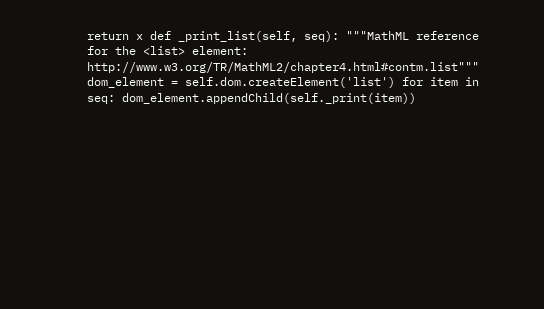return x def _print_list(self, seq): """MathML reference for the <list> element: http://www.w3.org/TR/MathML2/chapter4.html#contm.list""" dom_element = self.dom.createElement('list') for item in seq: dom_element.appendChild(self._print(item))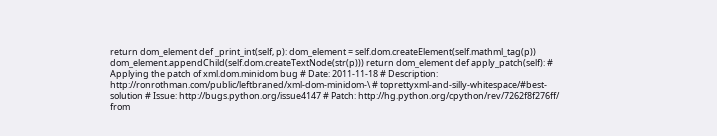return dom_element def _print_int(self, p): dom_element = self.dom.createElement(self.mathml_tag(p)) dom_element.appendChild(self.dom.createTextNode(str(p))) return dom_element def apply_patch(self): # Applying the patch of xml.dom.minidom bug # Date: 2011-11-18 # Description: http://ronrothman.com/public/leftbraned/xml-dom-minidom-\ # toprettyxml-and-silly-whitespace/#best-solution # Issue: http://bugs.python.org/issue4147 # Patch: http://hg.python.org/cpython/rev/7262f8f276ff/ from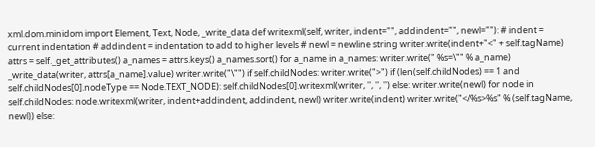xml.dom.minidom import Element, Text, Node, _write_data def writexml(self, writer, indent="", addindent="", newl=""): # indent = current indentation # addindent = indentation to add to higher levels # newl = newline string writer.write(indent+"<" + self.tagName) attrs = self._get_attributes() a_names = attrs.keys() a_names.sort() for a_name in a_names: writer.write(" %s=\"" % a_name) _write_data(writer, attrs[a_name].value) writer.write("\"") if self.childNodes: writer.write(">") if (len(self.childNodes) == 1 and self.childNodes[0].nodeType == Node.TEXT_NODE): self.childNodes[0].writexml(writer, '', '', '') else: writer.write(newl) for node in self.childNodes: node.writexml(writer, indent+addindent, addindent, newl) writer.write(indent) writer.write("</%s>%s" % (self.tagName, newl)) else: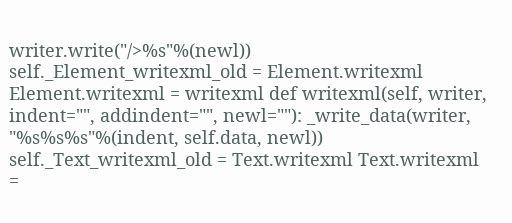writer.write("/>%s"%(newl)) self._Element_writexml_old = Element.writexml Element.writexml = writexml def writexml(self, writer, indent="", addindent="", newl=""): _write_data(writer, "%s%s%s"%(indent, self.data, newl)) self._Text_writexml_old = Text.writexml Text.writexml =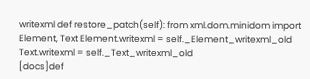writexml def restore_patch(self): from xml.dom.minidom import Element, Text Element.writexml = self._Element_writexml_old Text.writexml = self._Text_writexml_old
[docs]def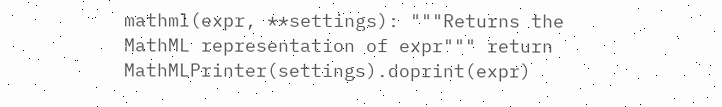mathml(expr, **settings): """Returns the MathML representation of expr""" return MathMLPrinter(settings).doprint(expr)